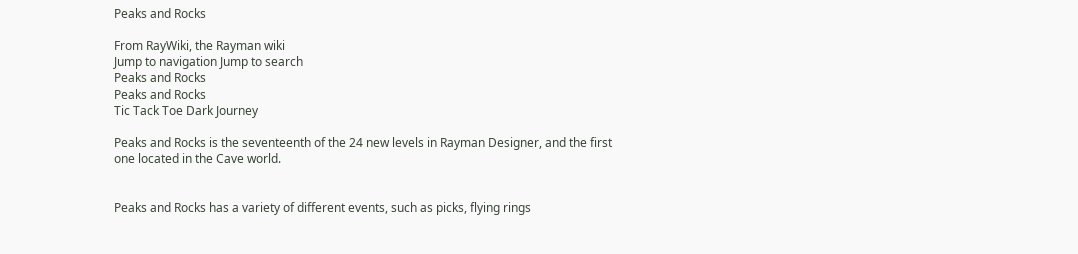Peaks and Rocks

From RayWiki, the Rayman wiki
Jump to navigation Jump to search
Peaks and Rocks
Peaks and Rocks
Tic Tack Toe Dark Journey

Peaks and Rocks is the seventeenth of the 24 new levels in Rayman Designer, and the first one located in the Cave world.


Peaks and Rocks has a variety of different events, such as picks, flying rings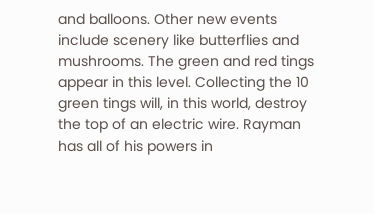and balloons. Other new events include scenery like butterflies and mushrooms. The green and red tings appear in this level. Collecting the 10 green tings will, in this world, destroy the top of an electric wire. Rayman has all of his powers in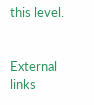this level.


External links